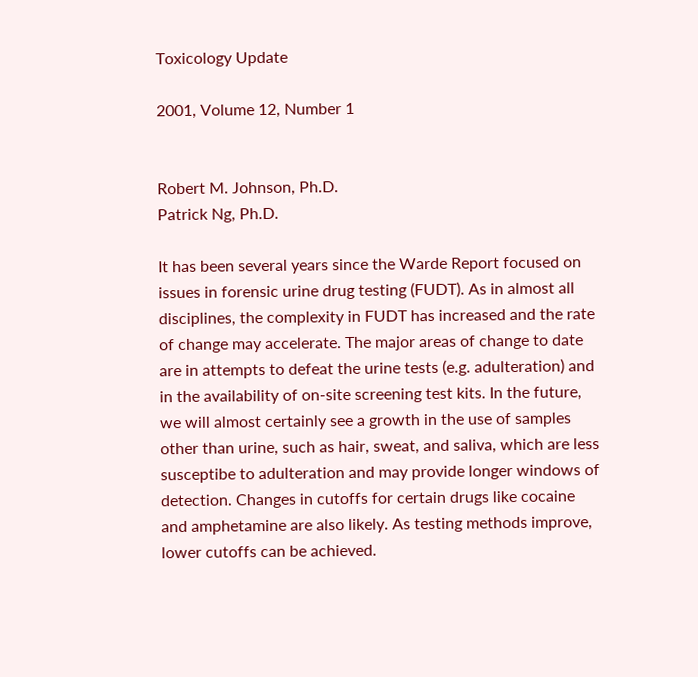Toxicology Update

2001, Volume 12, Number 1


Robert M. Johnson, Ph.D.
Patrick Ng, Ph.D.

It has been several years since the Warde Report focused on issues in forensic urine drug testing (FUDT). As in almost all disciplines, the complexity in FUDT has increased and the rate of change may accelerate. The major areas of change to date are in attempts to defeat the urine tests (e.g. adulteration) and in the availability of on-site screening test kits. In the future, we will almost certainly see a growth in the use of samples other than urine, such as hair, sweat, and saliva, which are less susceptibe to adulteration and may provide longer windows of detection. Changes in cutoffs for certain drugs like cocaine and amphetamine are also likely. As testing methods improve, lower cutoffs can be achieved.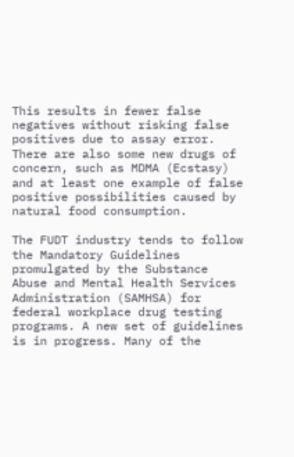This results in fewer false negatives without risking false positives due to assay error. There are also some new drugs of concern, such as MDMA (Ecstasy) and at least one example of false positive possibilities caused by natural food consumption.

The FUDT industry tends to follow the Mandatory Guidelines promulgated by the Substance Abuse and Mental Health Services Administration (SAMHSA) for federal workplace drug testing programs. A new set of guidelines is in progress. Many of the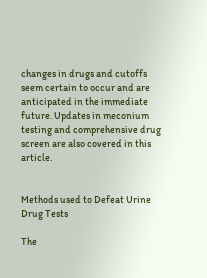changes in drugs and cutoffs seem certain to occur and are anticipated in the immediate future. Updates in meconium testing and comprehensive drug screen are also covered in this article.


Methods used to Defeat Urine Drug Tests

The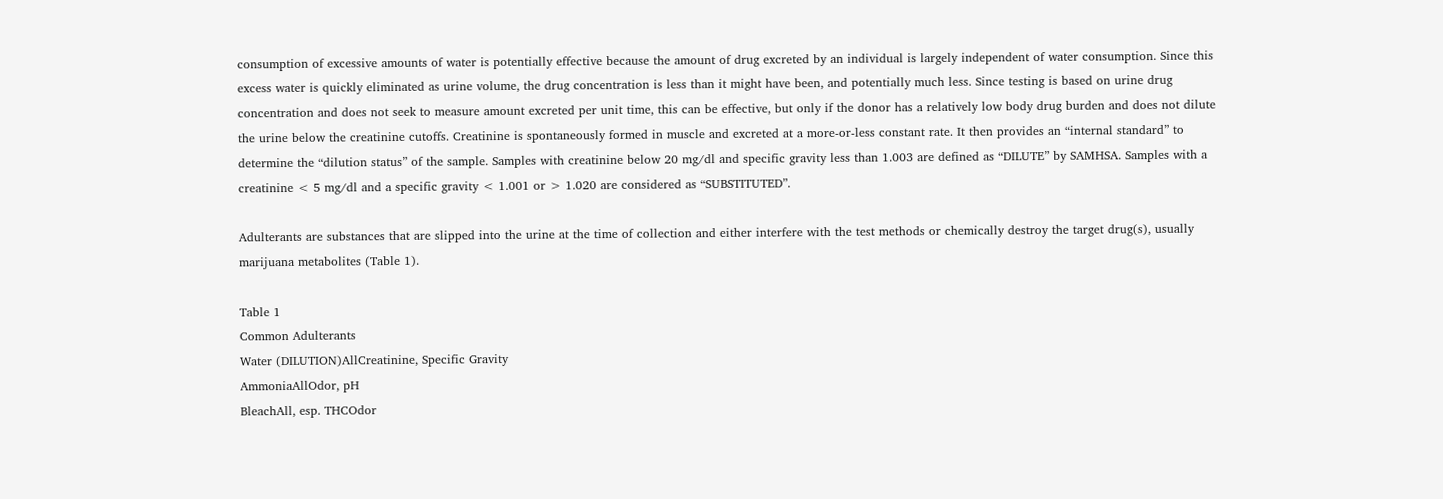consumption of excessive amounts of water is potentially effective because the amount of drug excreted by an individual is largely independent of water consumption. Since this excess water is quickly eliminated as urine volume, the drug concentration is less than it might have been, and potentially much less. Since testing is based on urine drug concentration and does not seek to measure amount excreted per unit time, this can be effective, but only if the donor has a relatively low body drug burden and does not dilute the urine below the creatinine cutoffs. Creatinine is spontaneously formed in muscle and excreted at a more-or-less constant rate. It then provides an “internal standard” to determine the “dilution status” of the sample. Samples with creatinine below 20 mg/dl and specific gravity less than 1.003 are defined as “DILUTE” by SAMHSA. Samples with a creatinine < 5 mg/dl and a specific gravity < 1.001 or > 1.020 are considered as “SUBSTITUTED”.

Adulterants are substances that are slipped into the urine at the time of collection and either interfere with the test methods or chemically destroy the target drug(s), usually marijuana metabolites (Table 1).

Table 1
Common Adulterants
Water (DILUTION)AllCreatinine, Specific Gravity
AmmoniaAllOdor, pH
BleachAll, esp. THCOdor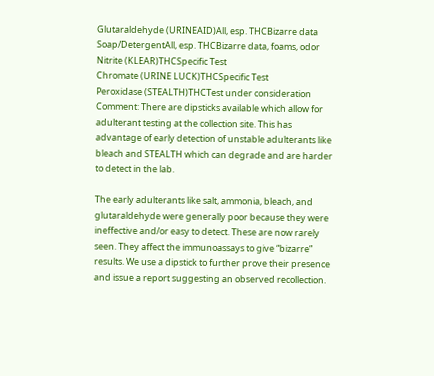Glutaraldehyde (URINEAID)All, esp. THCBizarre data
Soap/DetergentAll, esp. THCBizarre data, foams, odor
Nitrite (KLEAR)THCSpecific Test
Chromate (URINE LUCK)THCSpecific Test
Peroxidase (STEALTH)THCTest under consideration
Comment: There are dipsticks available which allow for adulterant testing at the collection site. This has advantage of early detection of unstable adulterants like bleach and STEALTH which can degrade and are harder to detect in the lab.

The early adulterants like salt, ammonia, bleach, and glutaraldehyde were generally poor because they were ineffective and/or easy to detect. These are now rarely seen. They affect the immunoassays to give “bizarre” results. We use a dipstick to further prove their presence and issue a report suggesting an observed recollection.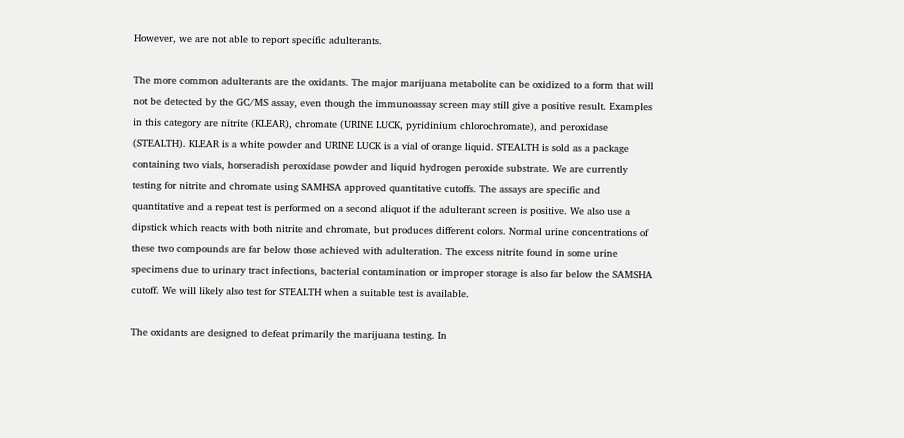However, we are not able to report specific adulterants.

The more common adulterants are the oxidants. The major marijuana metabolite can be oxidized to a form that will not be detected by the GC/MS assay, even though the immunoassay screen may still give a positive result. Examples in this category are nitrite (KLEAR), chromate (URINE LUCK, pyridinium chlorochromate), and peroxidase (STEALTH). KLEAR is a white powder and URINE LUCK is a vial of orange liquid. STEALTH is sold as a package containing two vials, horseradish peroxidase powder and liquid hydrogen peroxide substrate. We are currently testing for nitrite and chromate using SAMHSA approved quantitative cutoffs. The assays are specific and quantitative and a repeat test is performed on a second aliquot if the adulterant screen is positive. We also use a dipstick which reacts with both nitrite and chromate, but produces different colors. Normal urine concentrations of these two compounds are far below those achieved with adulteration. The excess nitrite found in some urine specimens due to urinary tract infections, bacterial contamination or improper storage is also far below the SAMSHA cutoff. We will likely also test for STEALTH when a suitable test is available.

The oxidants are designed to defeat primarily the marijuana testing. In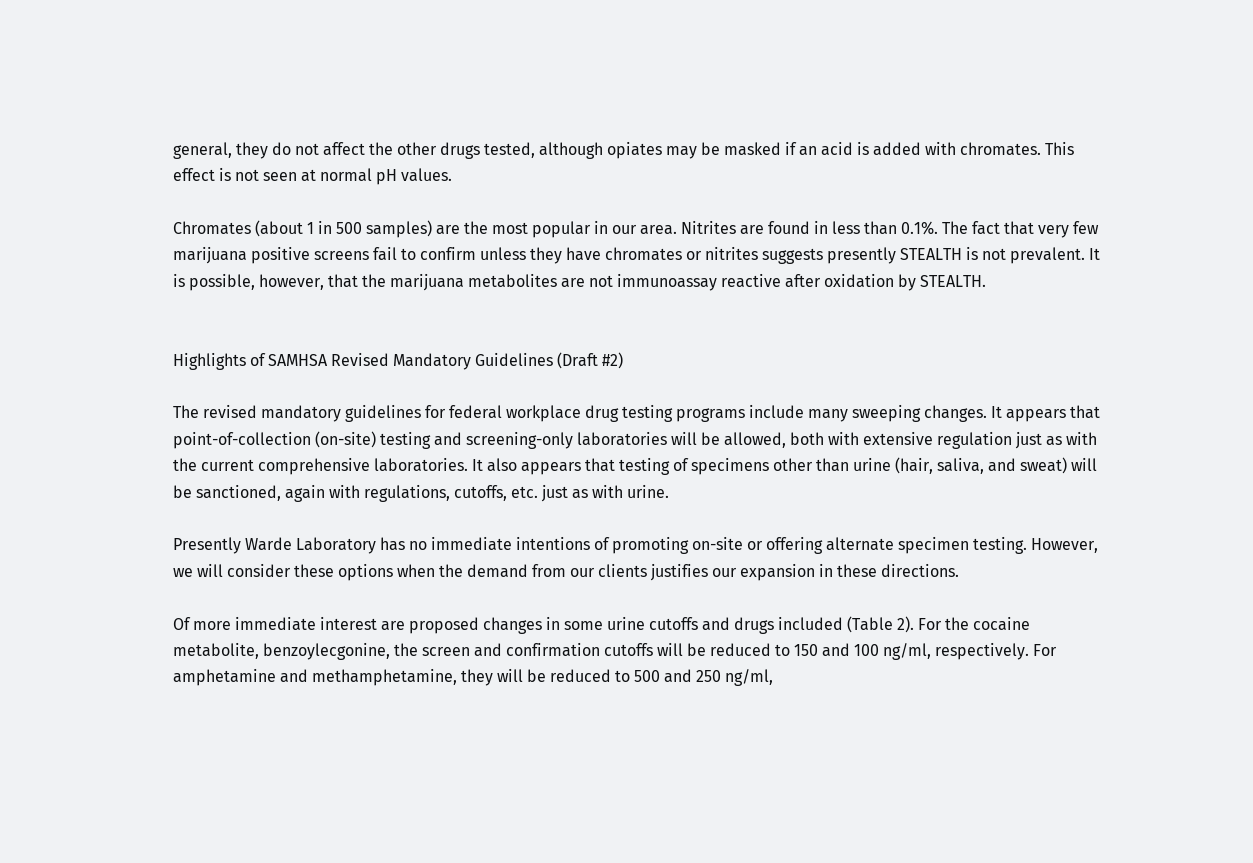general, they do not affect the other drugs tested, although opiates may be masked if an acid is added with chromates. This effect is not seen at normal pH values.

Chromates (about 1 in 500 samples) are the most popular in our area. Nitrites are found in less than 0.1%. The fact that very few marijuana positive screens fail to confirm unless they have chromates or nitrites suggests presently STEALTH is not prevalent. It is possible, however, that the marijuana metabolites are not immunoassay reactive after oxidation by STEALTH.


Highlights of SAMHSA Revised Mandatory Guidelines (Draft #2)

The revised mandatory guidelines for federal workplace drug testing programs include many sweeping changes. It appears that point-of-collection (on-site) testing and screening-only laboratories will be allowed, both with extensive regulation just as with the current comprehensive laboratories. It also appears that testing of specimens other than urine (hair, saliva, and sweat) will be sanctioned, again with regulations, cutoffs, etc. just as with urine.

Presently Warde Laboratory has no immediate intentions of promoting on-site or offering alternate specimen testing. However, we will consider these options when the demand from our clients justifies our expansion in these directions.

Of more immediate interest are proposed changes in some urine cutoffs and drugs included (Table 2). For the cocaine metabolite, benzoylecgonine, the screen and confirmation cutoffs will be reduced to 150 and 100 ng/ml, respectively. For amphetamine and methamphetamine, they will be reduced to 500 and 250 ng/ml,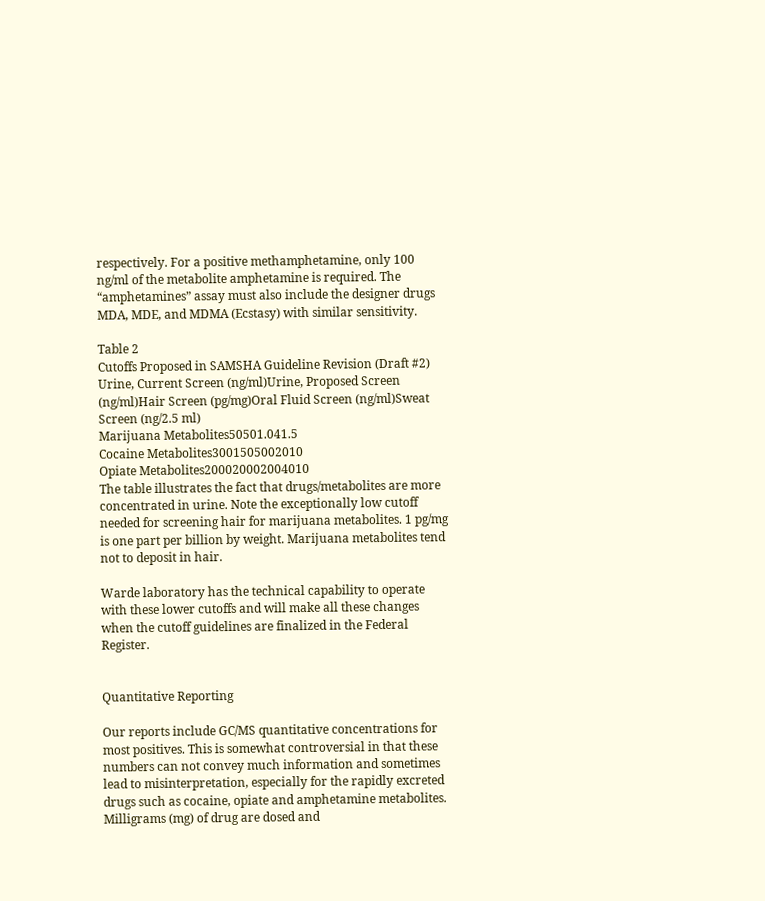respectively. For a positive methamphetamine, only 100 ng/ml of the metabolite amphetamine is required. The “amphetamines” assay must also include the designer drugs MDA, MDE, and MDMA (Ecstasy) with similar sensitivity.

Table 2
Cutoffs Proposed in SAMSHA Guideline Revision (Draft #2)
Urine, Current Screen (ng/ml)Urine, Proposed Screen (ng/ml)Hair Screen (pg/mg)Oral Fluid Screen (ng/ml)Sweat Screen (ng/2.5 ml)
Marijuana Metabolites50501.041.5
Cocaine Metabolites3001505002010
Opiate Metabolites200020002004010
The table illustrates the fact that drugs/metabolites are more concentrated in urine. Note the exceptionally low cutoff needed for screening hair for marijuana metabolites. 1 pg/mg is one part per billion by weight. Marijuana metabolites tend not to deposit in hair.

Warde laboratory has the technical capability to operate with these lower cutoffs and will make all these changes when the cutoff guidelines are finalized in the Federal Register.


Quantitative Reporting

Our reports include GC/MS quantitative concentrations for most positives. This is somewhat controversial in that these numbers can not convey much information and sometimes lead to misinterpretation, especially for the rapidly excreted drugs such as cocaine, opiate and amphetamine metabolites. Milligrams (mg) of drug are dosed and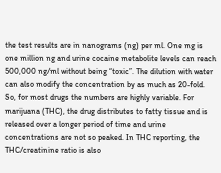the test results are in nanograms (ng) per ml. One mg is one million ng and urine cocaine metabolite levels can reach 500,000 ng/ml without being “toxic”. The dilution with water can also modify the concentration by as much as 20-fold. So, for most drugs the numbers are highly variable. For marijuana (THC), the drug distributes to fatty tissue and is released over a longer period of time and urine concentrations are not so peaked. In THC reporting, the THC/creatinine ratio is also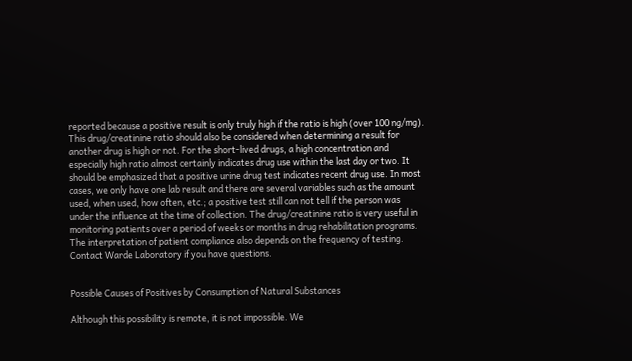reported because a positive result is only truly high if the ratio is high (over 100 ng/mg). This drug/creatinine ratio should also be considered when determining a result for another drug is high or not. For the short-lived drugs, a high concentration and especially high ratio almost certainly indicates drug use within the last day or two. It should be emphasized that a positive urine drug test indicates recent drug use. In most cases, we only have one lab result and there are several variables such as the amount used, when used, how often, etc.; a positive test still can not tell if the person was under the influence at the time of collection. The drug/creatinine ratio is very useful in monitoring patients over a period of weeks or months in drug rehabilitation programs. The interpretation of patient compliance also depends on the frequency of testing. Contact Warde Laboratory if you have questions.


Possible Causes of Positives by Consumption of Natural Substances

Although this possibility is remote, it is not impossible. We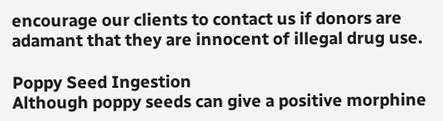encourage our clients to contact us if donors are adamant that they are innocent of illegal drug use.

Poppy Seed Ingestion
Although poppy seeds can give a positive morphine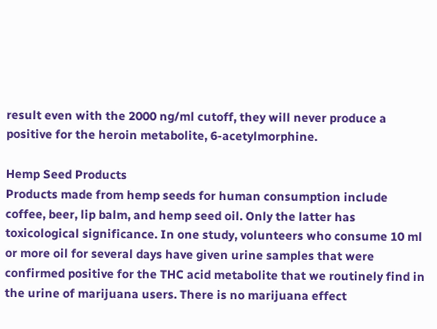result even with the 2000 ng/ml cutoff, they will never produce a positive for the heroin metabolite, 6-acetylmorphine.

Hemp Seed Products
Products made from hemp seeds for human consumption include coffee, beer, lip balm, and hemp seed oil. Only the latter has toxicological significance. In one study, volunteers who consume 10 ml or more oil for several days have given urine samples that were confirmed positive for the THC acid metabolite that we routinely find in the urine of marijuana users. There is no marijuana effect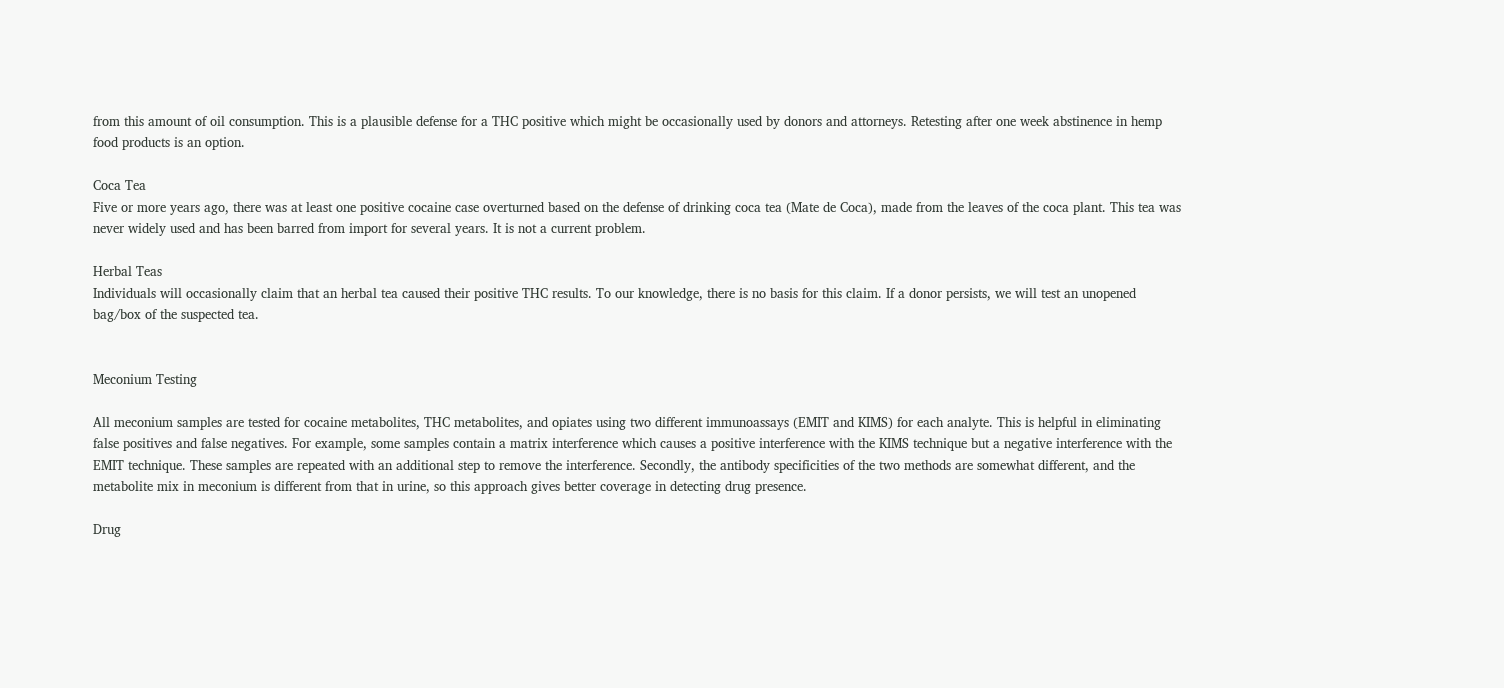from this amount of oil consumption. This is a plausible defense for a THC positive which might be occasionally used by donors and attorneys. Retesting after one week abstinence in hemp food products is an option.

Coca Tea
Five or more years ago, there was at least one positive cocaine case overturned based on the defense of drinking coca tea (Mate de Coca), made from the leaves of the coca plant. This tea was never widely used and has been barred from import for several years. It is not a current problem.

Herbal Teas
Individuals will occasionally claim that an herbal tea caused their positive THC results. To our knowledge, there is no basis for this claim. If a donor persists, we will test an unopened bag/box of the suspected tea.


Meconium Testing

All meconium samples are tested for cocaine metabolites, THC metabolites, and opiates using two different immunoassays (EMIT and KIMS) for each analyte. This is helpful in eliminating false positives and false negatives. For example, some samples contain a matrix interference which causes a positive interference with the KIMS technique but a negative interference with the EMIT technique. These samples are repeated with an additional step to remove the interference. Secondly, the antibody specificities of the two methods are somewhat different, and the metabolite mix in meconium is different from that in urine, so this approach gives better coverage in detecting drug presence.

Drug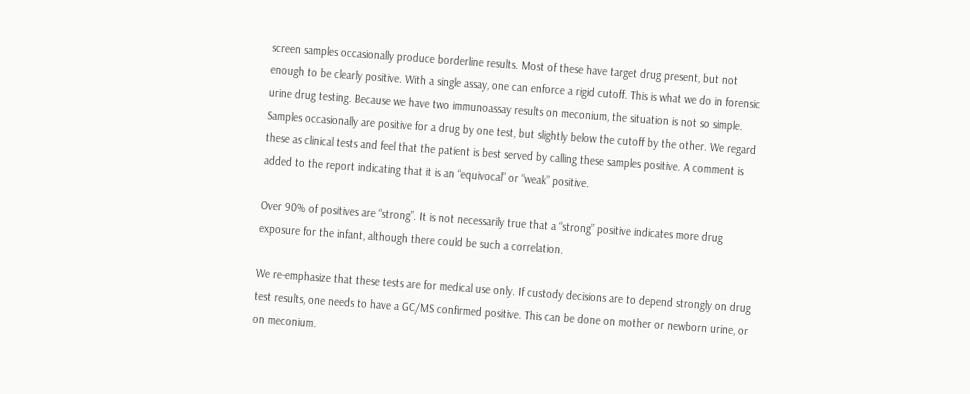screen samples occasionally produce borderline results. Most of these have target drug present, but not enough to be clearly positive. With a single assay, one can enforce a rigid cutoff. This is what we do in forensic urine drug testing. Because we have two immunoassay results on meconium, the situation is not so simple. Samples occasionally are positive for a drug by one test, but slightly below the cutoff by the other. We regard these as clinical tests and feel that the patient is best served by calling these samples positive. A comment is added to the report indicating that it is an “equivocal” or “weak” positive.

Over 90% of positives are “strong”. It is not necessarily true that a “strong” positive indicates more drug exposure for the infant, although there could be such a correlation.

We re-emphasize that these tests are for medical use only. If custody decisions are to depend strongly on drug test results, one needs to have a GC/MS confirmed positive. This can be done on mother or newborn urine, or on meconium.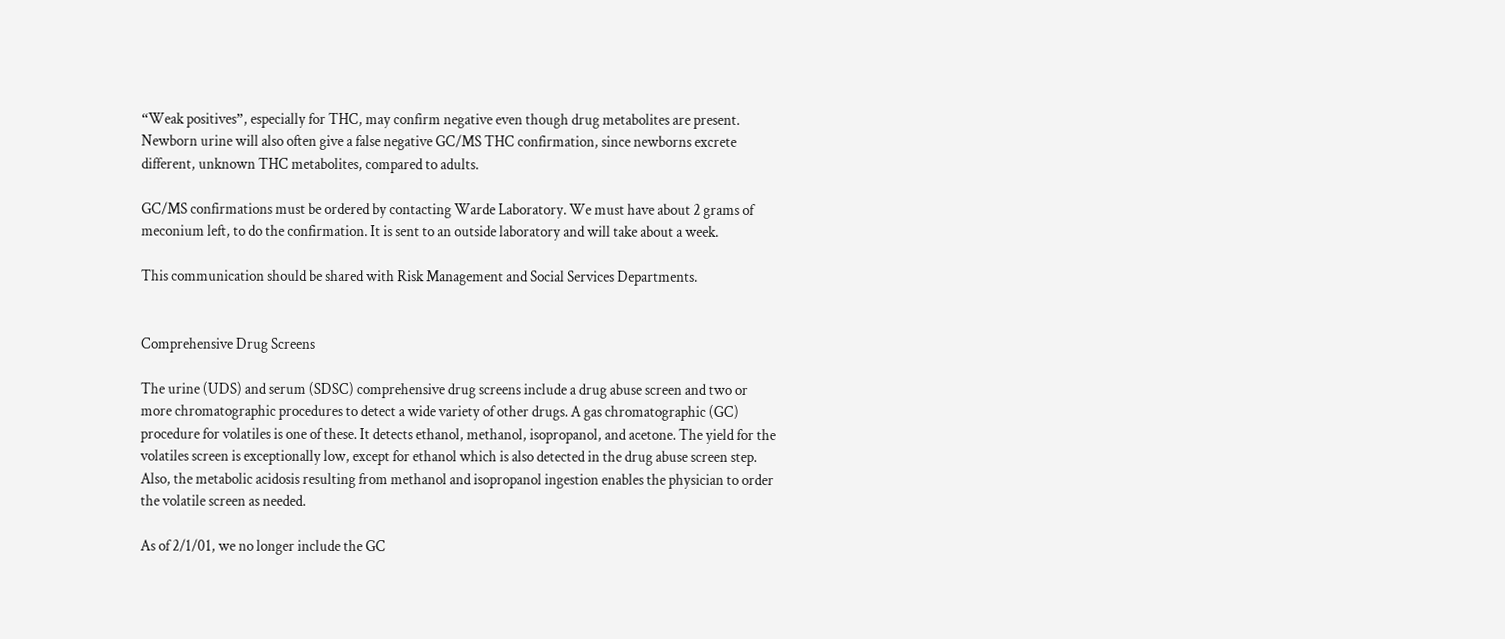“Weak positives”, especially for THC, may confirm negative even though drug metabolites are present. Newborn urine will also often give a false negative GC/MS THC confirmation, since newborns excrete different, unknown THC metabolites, compared to adults.

GC/MS confirmations must be ordered by contacting Warde Laboratory. We must have about 2 grams of meconium left, to do the confirmation. It is sent to an outside laboratory and will take about a week.

This communication should be shared with Risk Management and Social Services Departments.


Comprehensive Drug Screens

The urine (UDS) and serum (SDSC) comprehensive drug screens include a drug abuse screen and two or more chromatographic procedures to detect a wide variety of other drugs. A gas chromatographic (GC) procedure for volatiles is one of these. It detects ethanol, methanol, isopropanol, and acetone. The yield for the volatiles screen is exceptionally low, except for ethanol which is also detected in the drug abuse screen step. Also, the metabolic acidosis resulting from methanol and isopropanol ingestion enables the physician to order the volatile screen as needed.

As of 2/1/01, we no longer include the GC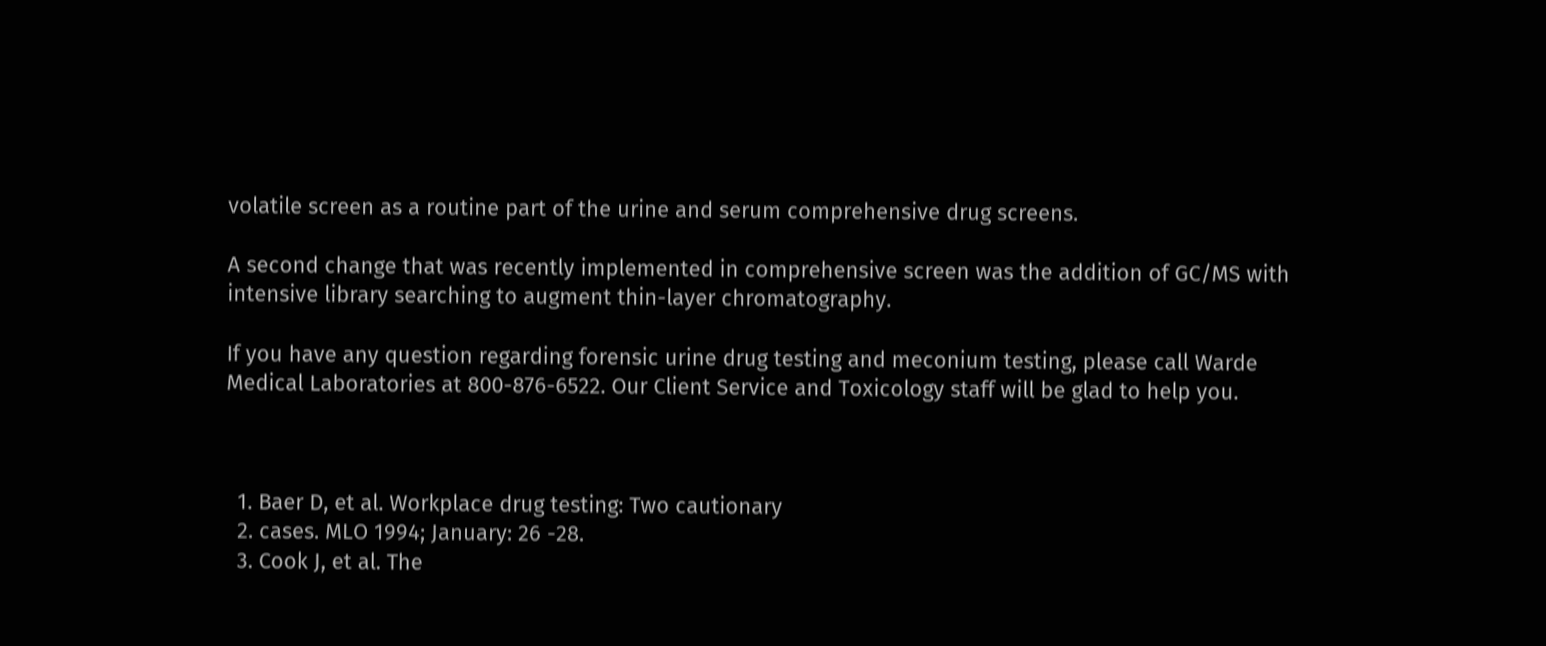volatile screen as a routine part of the urine and serum comprehensive drug screens.

A second change that was recently implemented in comprehensive screen was the addition of GC/MS with intensive library searching to augment thin-layer chromatography.

If you have any question regarding forensic urine drug testing and meconium testing, please call Warde Medical Laboratories at 800-876-6522. Our Client Service and Toxicology staff will be glad to help you.



  1. Baer D, et al. Workplace drug testing: Two cautionary
  2. cases. MLO 1994; January: 26 -28.
  3. Cook J, et al. The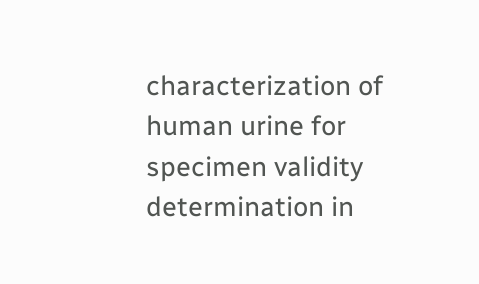characterization of human urine for specimen validity determination in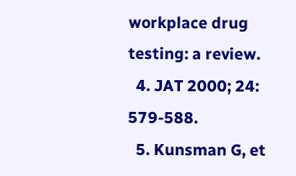workplace drug testing: a review.
  4. JAT 2000; 24: 579-588.
  5. Kunsman G, et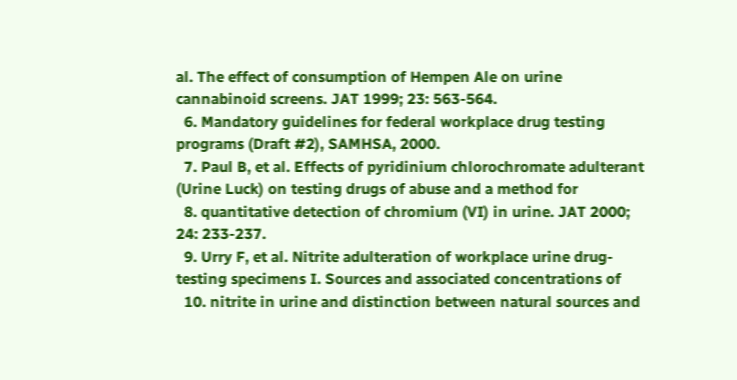al. The effect of consumption of Hempen Ale on urine cannabinoid screens. JAT 1999; 23: 563-564.
  6. Mandatory guidelines for federal workplace drug testing programs (Draft #2), SAMHSA, 2000.
  7. Paul B, et al. Effects of pyridinium chlorochromate adulterant (Urine Luck) on testing drugs of abuse and a method for
  8. quantitative detection of chromium (VI) in urine. JAT 2000; 24: 233-237.
  9. Urry F, et al. Nitrite adulteration of workplace urine drug-testing specimens I. Sources and associated concentrations of
  10. nitrite in urine and distinction between natural sources and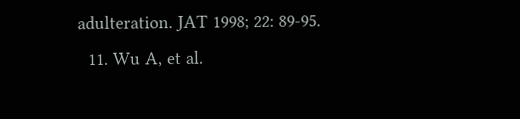adulteration. JAT 1998; 22: 89-95.
  11. Wu A, et al.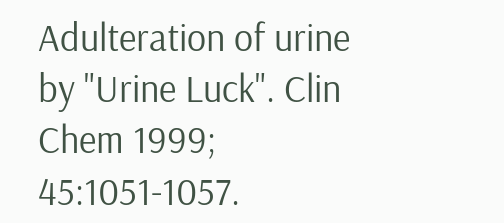Adulteration of urine by "Urine Luck". Clin Chem 1999; 45:1051-1057.